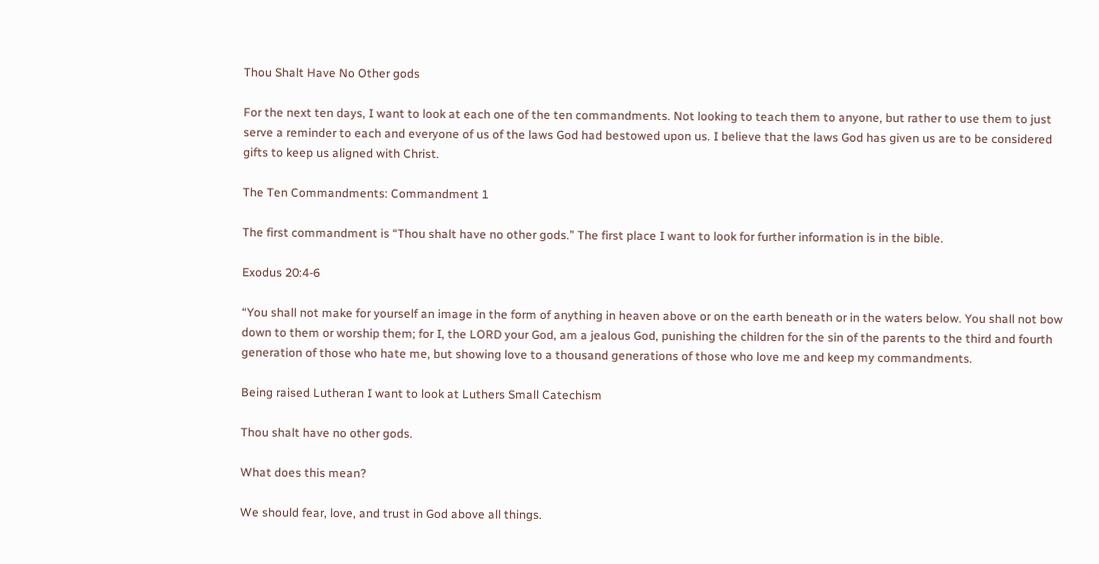Thou Shalt Have No Other gods

For the next ten days, I want to look at each one of the ten commandments. Not looking to teach them to anyone, but rather to use them to just serve a reminder to each and everyone of us of the laws God had bestowed upon us. I believe that the laws God has given us are to be considered gifts to keep us aligned with Christ.

The Ten Commandments: Commandment 1

The first commandment is “Thou shalt have no other gods.” The first place I want to look for further information is in the bible.

Exodus 20:4-6

“You shall not make for yourself an image in the form of anything in heaven above or on the earth beneath or in the waters below. You shall not bow down to them or worship them; for I, the LORD your God, am a jealous God, punishing the children for the sin of the parents to the third and fourth generation of those who hate me, but showing love to a thousand generations of those who love me and keep my commandments.

Being raised Lutheran I want to look at Luthers Small Catechism

Thou shalt have no other gods.

What does this mean?

We should fear, love, and trust in God above all things.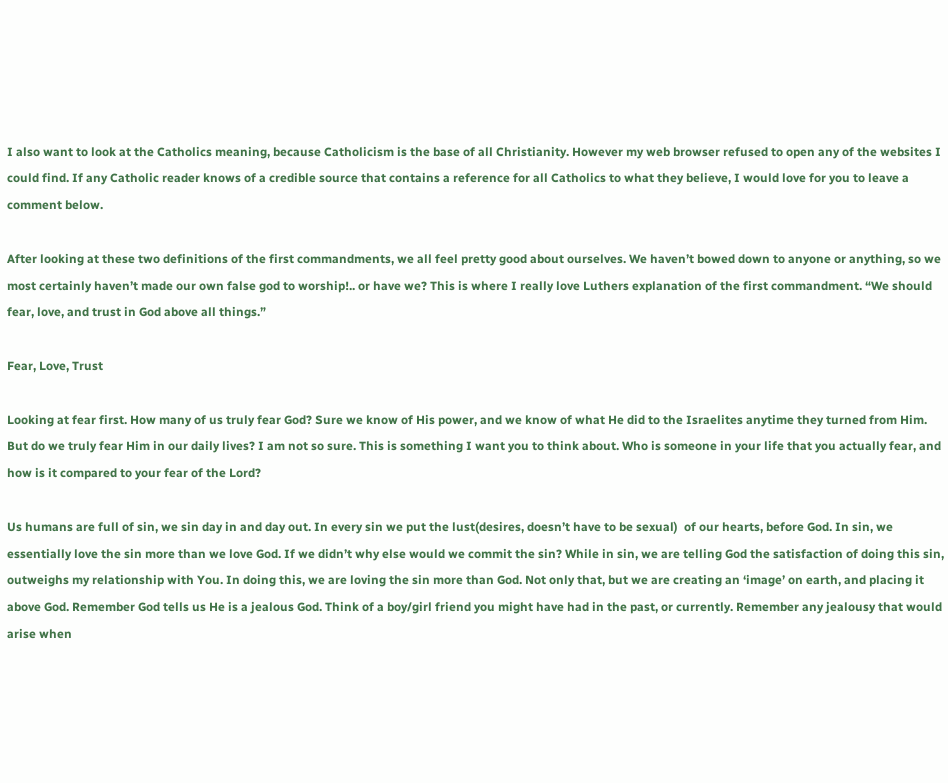I also want to look at the Catholics meaning, because Catholicism is the base of all Christianity. However my web browser refused to open any of the websites I could find. If any Catholic reader knows of a credible source that contains a reference for all Catholics to what they believe, I would love for you to leave a comment below.

After looking at these two definitions of the first commandments, we all feel pretty good about ourselves. We haven’t bowed down to anyone or anything, so we most certainly haven’t made our own false god to worship!.. or have we? This is where I really love Luthers explanation of the first commandment. “We should fear, love, and trust in God above all things.”

Fear, Love, Trust

Looking at fear first. How many of us truly fear God? Sure we know of His power, and we know of what He did to the Israelites anytime they turned from Him. But do we truly fear Him in our daily lives? I am not so sure. This is something I want you to think about. Who is someone in your life that you actually fear, and how is it compared to your fear of the Lord?

Us humans are full of sin, we sin day in and day out. In every sin we put the lust(desires, doesn’t have to be sexual)  of our hearts, before God. In sin, we essentially love the sin more than we love God. If we didn’t why else would we commit the sin? While in sin, we are telling God the satisfaction of doing this sin, outweighs my relationship with You. In doing this, we are loving the sin more than God. Not only that, but we are creating an ‘image’ on earth, and placing it above God. Remember God tells us He is a jealous God. Think of a boy/girl friend you might have had in the past, or currently. Remember any jealousy that would arise when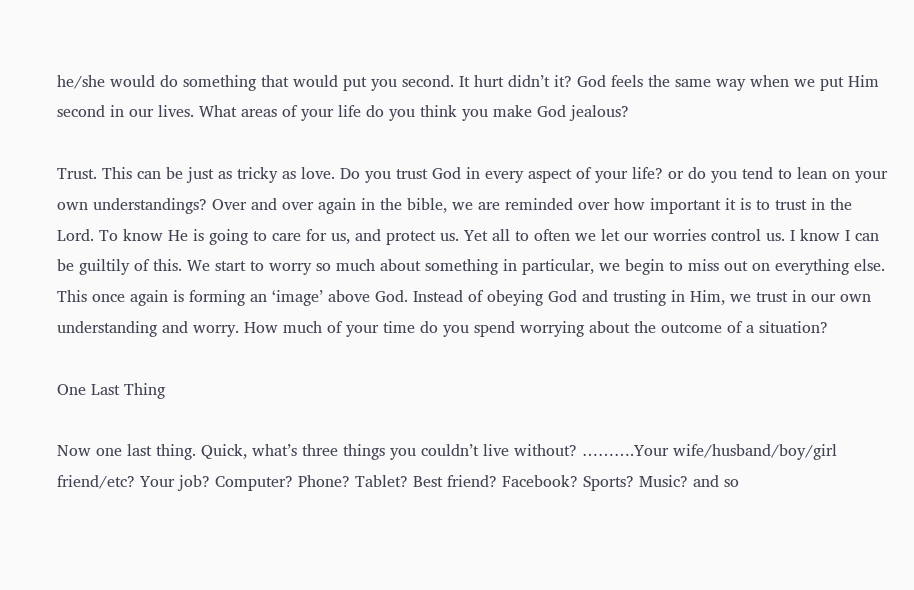he/she would do something that would put you second. It hurt didn’t it? God feels the same way when we put Him second in our lives. What areas of your life do you think you make God jealous?

Trust. This can be just as tricky as love. Do you trust God in every aspect of your life? or do you tend to lean on your own understandings? Over and over again in the bible, we are reminded over how important it is to trust in the Lord. To know He is going to care for us, and protect us. Yet all to often we let our worries control us. I know I can be guiltily of this. We start to worry so much about something in particular, we begin to miss out on everything else. This once again is forming an ‘image’ above God. Instead of obeying God and trusting in Him, we trust in our own understanding and worry. How much of your time do you spend worrying about the outcome of a situation?

One Last Thing

Now one last thing. Quick, what’s three things you couldn’t live without? ……….Your wife/husband/boy/girl friend/etc? Your job? Computer? Phone? Tablet? Best friend? Facebook? Sports? Music? and so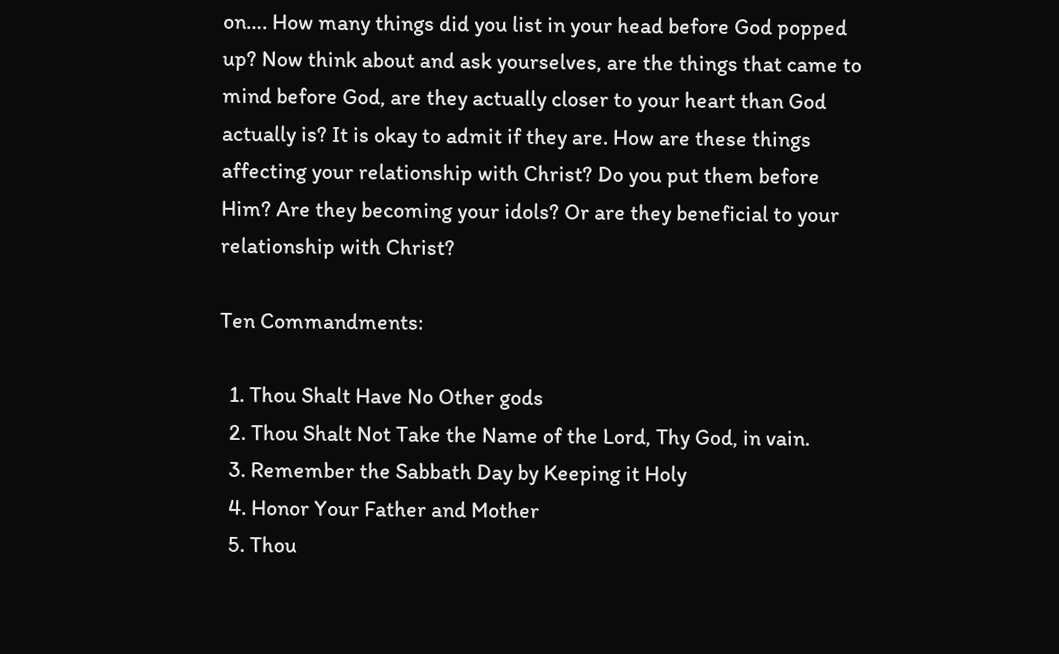on…. How many things did you list in your head before God popped up? Now think about and ask yourselves, are the things that came to mind before God, are they actually closer to your heart than God actually is? It is okay to admit if they are. How are these things affecting your relationship with Christ? Do you put them before Him? Are they becoming your idols? Or are they beneficial to your relationship with Christ?

Ten Commandments:

  1. Thou Shalt Have No Other gods
  2. Thou Shalt Not Take the Name of the Lord, Thy God, in vain.
  3. Remember the Sabbath Day by Keeping it Holy
  4. Honor Your Father and Mother
  5. Thou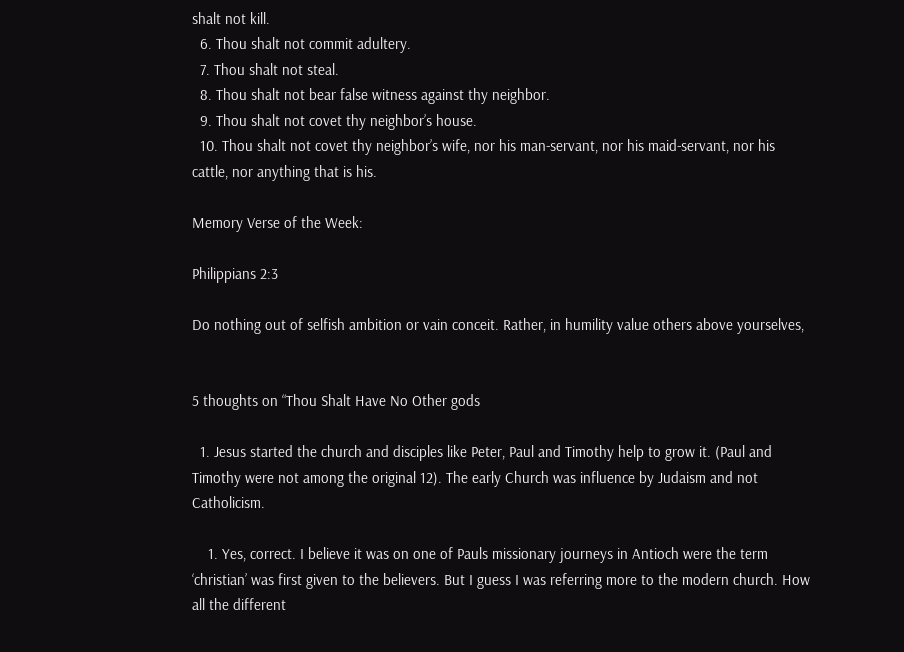shalt not kill.
  6. Thou shalt not commit adultery.
  7. Thou shalt not steal.
  8. Thou shalt not bear false witness against thy neighbor.
  9. Thou shalt not covet thy neighbor’s house.
  10. Thou shalt not covet thy neighbor’s wife, nor his man-servant, nor his maid-servant, nor his cattle, nor anything that is his.

Memory Verse of the Week:

Philippians 2:3

Do nothing out of selfish ambition or vain conceit. Rather, in humility value others above yourselves,


5 thoughts on “Thou Shalt Have No Other gods

  1. Jesus started the church and disciples like Peter, Paul and Timothy help to grow it. (Paul and Timothy were not among the original 12). The early Church was influence by Judaism and not Catholicism.

    1. Yes, correct. I believe it was on one of Pauls missionary journeys in Antioch were the term ‘christian’ was first given to the believers. But I guess I was referring more to the modern church. How all the different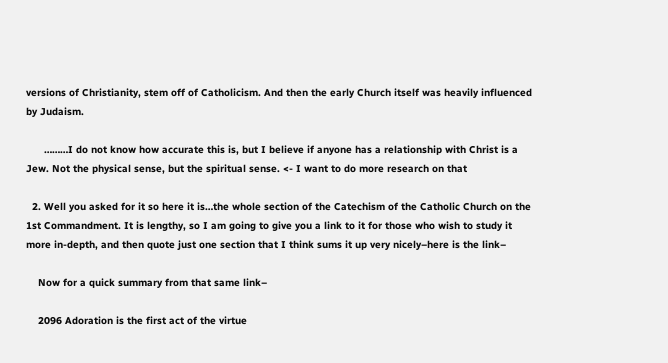versions of Christianity, stem off of Catholicism. And then the early Church itself was heavily influenced by Judaism.

      ………I do not know how accurate this is, but I believe if anyone has a relationship with Christ is a Jew. Not the physical sense, but the spiritual sense. <- I want to do more research on that

  2. Well you asked for it so here it is…the whole section of the Catechism of the Catholic Church on the 1st Commandment. It is lengthy, so I am going to give you a link to it for those who wish to study it more in-depth, and then quote just one section that I think sums it up very nicely–here is the link–

    Now for a quick summary from that same link–

    2096 Adoration is the first act of the virtue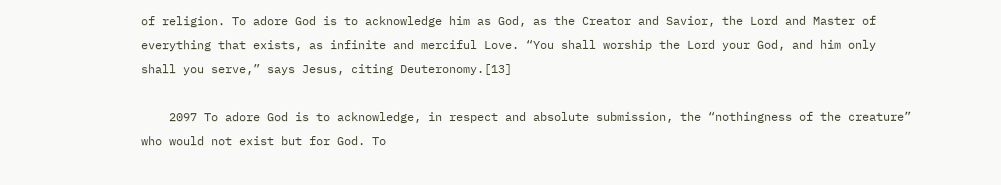of religion. To adore God is to acknowledge him as God, as the Creator and Savior, the Lord and Master of everything that exists, as infinite and merciful Love. “You shall worship the Lord your God, and him only shall you serve,” says Jesus, citing Deuteronomy.[13]

    2097 To adore God is to acknowledge, in respect and absolute submission, the “nothingness of the creature” who would not exist but for God. To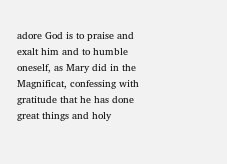adore God is to praise and exalt him and to humble oneself, as Mary did in the Magnificat, confessing with gratitude that he has done great things and holy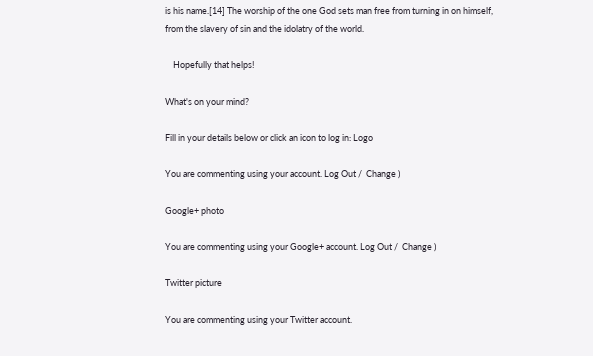is his name.[14] The worship of the one God sets man free from turning in on himself, from the slavery of sin and the idolatry of the world.

    Hopefully that helps!

What's on your mind?

Fill in your details below or click an icon to log in: Logo

You are commenting using your account. Log Out /  Change )

Google+ photo

You are commenting using your Google+ account. Log Out /  Change )

Twitter picture

You are commenting using your Twitter account.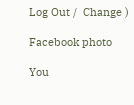Log Out /  Change )

Facebook photo

You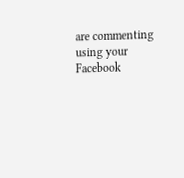are commenting using your Facebook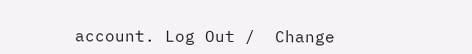account. Log Out /  Change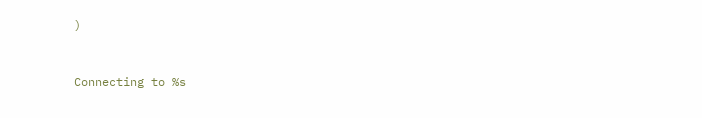)


Connecting to %s